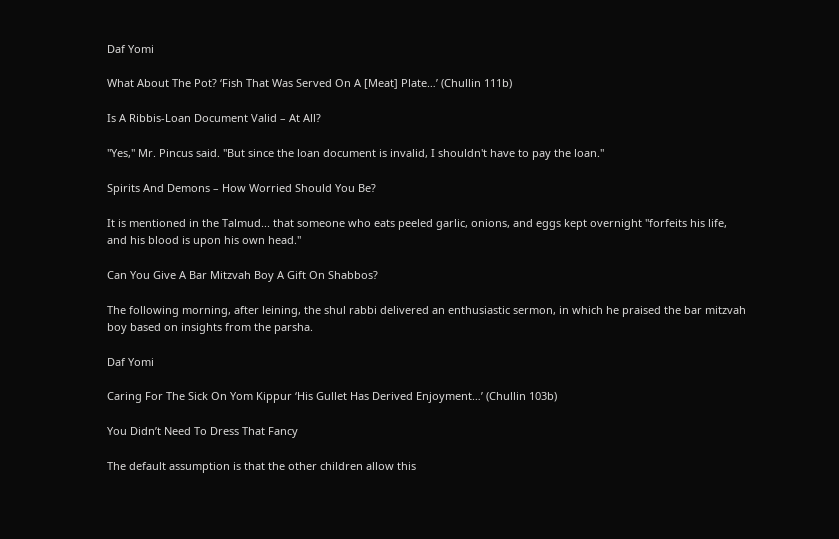Daf Yomi

What About The Pot? ‘Fish That Was Served On A [Meat] Plate…’ (Chullin 111b)

Is A Ribbis-Loan Document Valid – At All?

"Yes," Mr. Pincus said. "But since the loan document is invalid, I shouldn't have to pay the loan."

Spirits And Demons – How Worried Should You Be?

It is mentioned in the Talmud... that someone who eats peeled garlic, onions, and eggs kept overnight "forfeits his life, and his blood is upon his own head."

Can You Give A Bar Mitzvah Boy A Gift On Shabbos?

The following morning, after leining, the shul rabbi delivered an enthusiastic sermon, in which he praised the bar mitzvah boy based on insights from the parsha.

Daf Yomi

Caring For The Sick On Yom Kippur ‘His Gullet Has Derived Enjoyment…’ (Chullin 103b)

You Didn’t Need To Dress That Fancy

The default assumption is that the other children allow this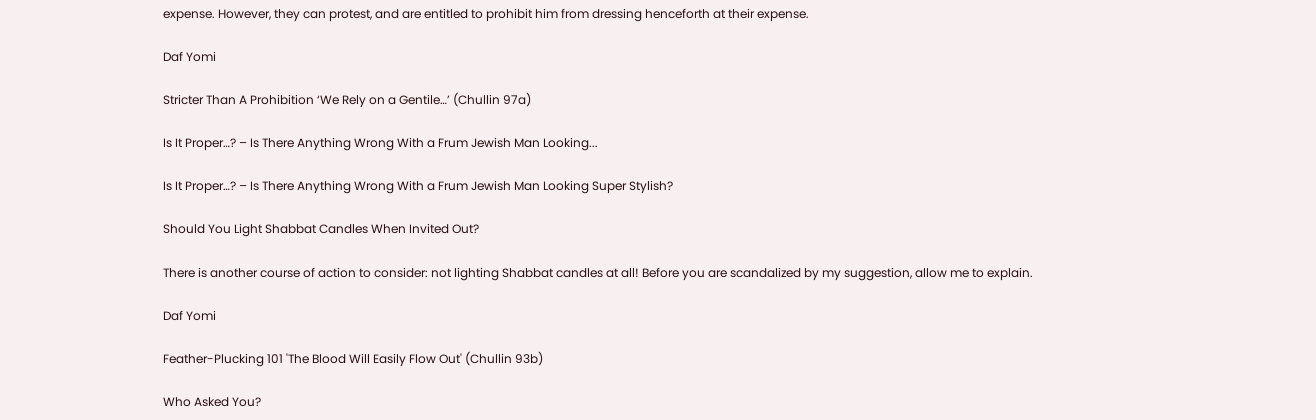expense. However, they can protest, and are entitled to prohibit him from dressing henceforth at their expense.

Daf Yomi

Stricter Than A Prohibition ‘We Rely on a Gentile…’ (Chullin 97a)

Is It Proper…? – Is There Anything Wrong With a Frum Jewish Man Looking...

Is It Proper…? – Is There Anything Wrong With a Frum Jewish Man Looking Super Stylish?

Should You Light Shabbat Candles When Invited Out?

There is another course of action to consider: not lighting Shabbat candles at all! Before you are scandalized by my suggestion, allow me to explain.

Daf Yomi

Feather-Plucking 101 'The Blood Will Easily Flow Out' (Chullin 93b)

Who Asked You?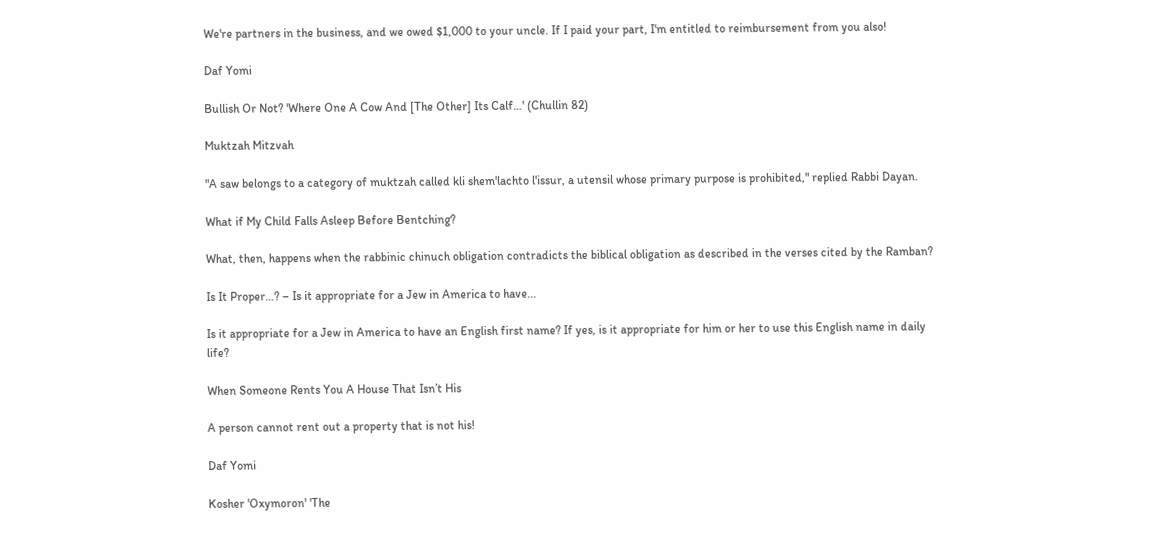We're partners in the business, and we owed $1,000 to your uncle. If I paid your part, I'm entitled to reimbursement from you also!

Daf Yomi

Bullish Or Not? 'Where One A Cow And [The Other] Its Calf…' (Chullin 82)

Muktzah Mitzvah

"A saw belongs to a category of muktzah called kli shem'lachto l'issur, a utensil whose primary purpose is prohibited," replied Rabbi Dayan.

What if My Child Falls Asleep Before Bentching?

What, then, happens when the rabbinic chinuch obligation contradicts the biblical obligation as described in the verses cited by the Ramban?

Is It Proper…? – Is it appropriate for a Jew in America to have...

Is it appropriate for a Jew in America to have an English first name? If yes, is it appropriate for him or her to use this English name in daily life?

When Someone Rents You A House That Isn’t His

A person cannot rent out a property that is not his!

Daf Yomi

Kosher 'Oxymoron' 'The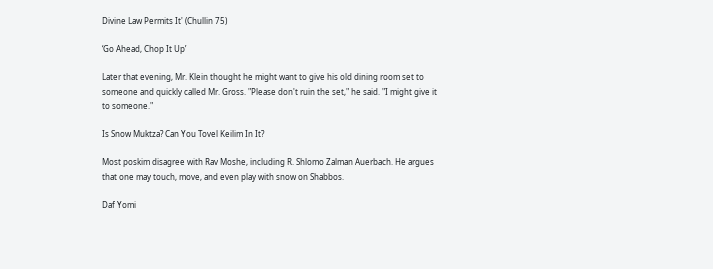Divine Law Permits It' (Chullin 75)

‘Go Ahead, Chop It Up’

Later that evening, Mr. Klein thought he might want to give his old dining room set to someone and quickly called Mr. Gross. "Please don't ruin the set," he said. "I might give it to someone."

Is Snow Muktza? Can You Tovel Keilim In It?

Most poskim disagree with Rav Moshe, including R. Shlomo Zalman Auerbach. He argues that one may touch, move, and even play with snow on Shabbos.

Daf Yomi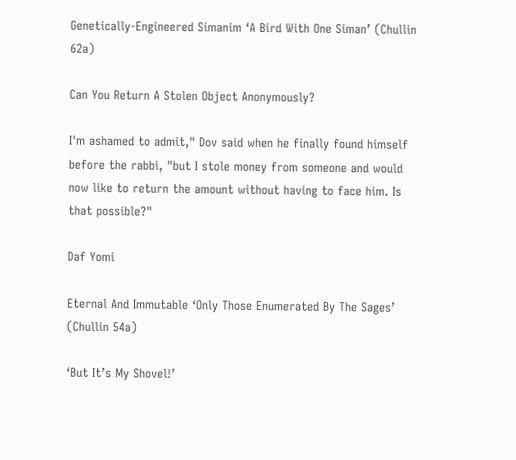Genetically-Engineered Simanim ‘A Bird With One Siman’ (Chullin 62a)

Can You Return A Stolen Object Anonymously?

I'm ashamed to admit," Dov said when he finally found himself before the rabbi, "but I stole money from someone and would now like to return the amount without having to face him. Is that possible?"

Daf Yomi

Eternal And Immutable ‘Only Those Enumerated By The Sages’ (Chullin 54a)

‘But It’s My Shovel!’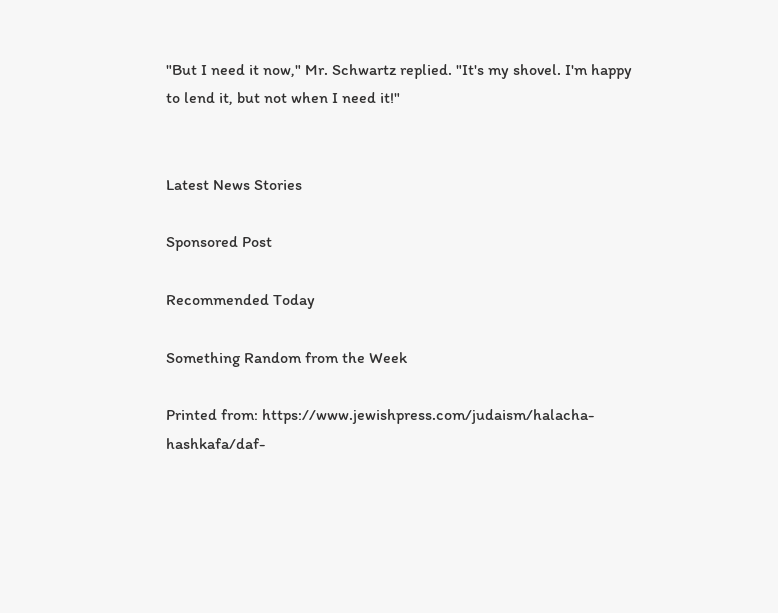"But I need it now," Mr. Schwartz replied. "It's my shovel. I'm happy to lend it, but not when I need it!"


Latest News Stories

Sponsored Post

Recommended Today

Something Random from the Week

Printed from: https://www.jewishpress.com/judaism/halacha-hashkafa/daf-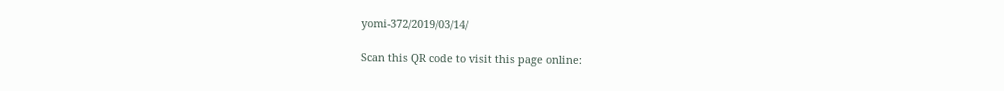yomi-372/2019/03/14/

Scan this QR code to visit this page online: